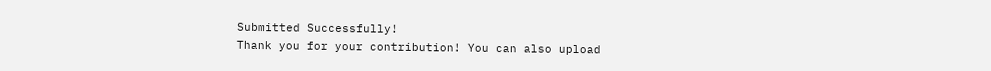Submitted Successfully!
Thank you for your contribution! You can also upload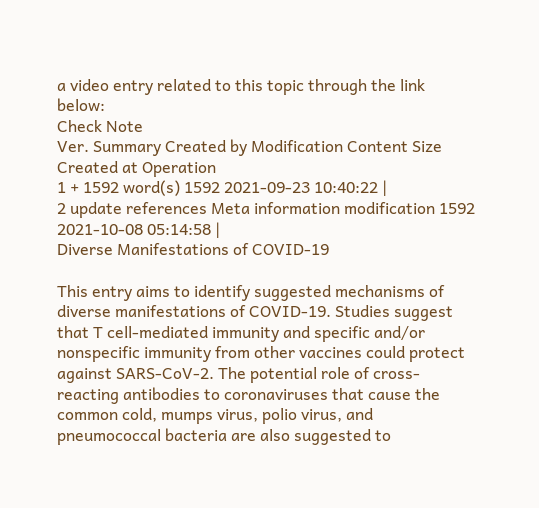a video entry related to this topic through the link below:
Check Note
Ver. Summary Created by Modification Content Size Created at Operation
1 + 1592 word(s) 1592 2021-09-23 10:40:22 |
2 update references Meta information modification 1592 2021-10-08 05:14:58 |
Diverse Manifestations of COVID-19

This entry aims to identify suggested mechanisms of diverse manifestations of COVID-19. Studies suggest that T cell-mediated immunity and specific and/or nonspecific immunity from other vaccines could protect against SARS-CoV-2. The potential role of cross-reacting antibodies to coronaviruses that cause the common cold, mumps virus, polio virus, and pneumococcal bacteria are also suggested to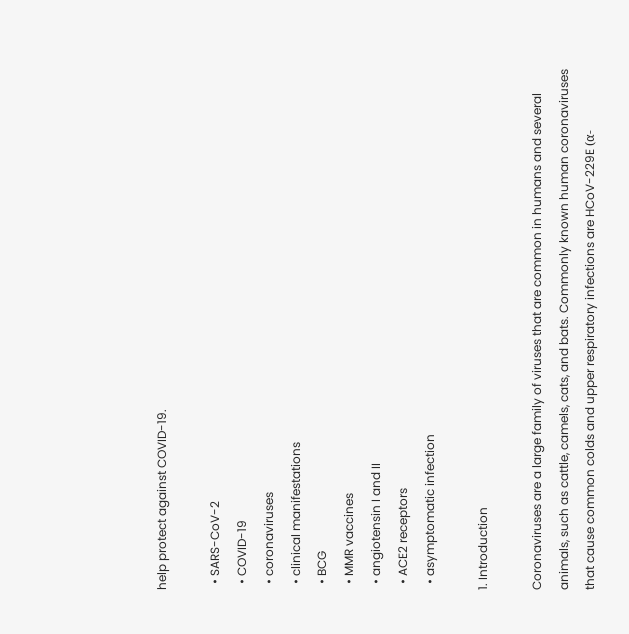help protect against COVID-19.

  • SARS-CoV-2
  • COVID-19
  • coronaviruses
  • clinical manifestations
  • BCG
  • MMR vaccines
  • angiotensin I and II
  • ACE2 receptors
  • asymptomatic infection

1. Introduction

Coronaviruses are a large family of viruses that are common in humans and several animals, such as cattle, camels, cats, and bats. Commonly known human coronaviruses that cause common colds and upper respiratory infections are HCoV-229E (α-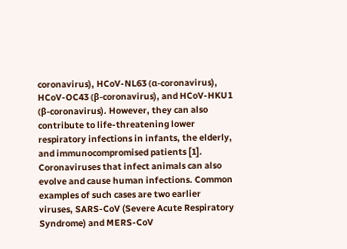coronavirus), HCoV-NL63 (α-coronavirus), HCoV-OC43 (β-coronavirus), and HCoV-HKU1 (β-coronavirus). However, they can also contribute to life-threatening lower respiratory infections in infants, the elderly, and immunocompromised patients [1]. Coronaviruses that infect animals can also evolve and cause human infections. Common examples of such cases are two earlier viruses, SARS-CoV (Severe Acute Respiratory Syndrome) and MERS-CoV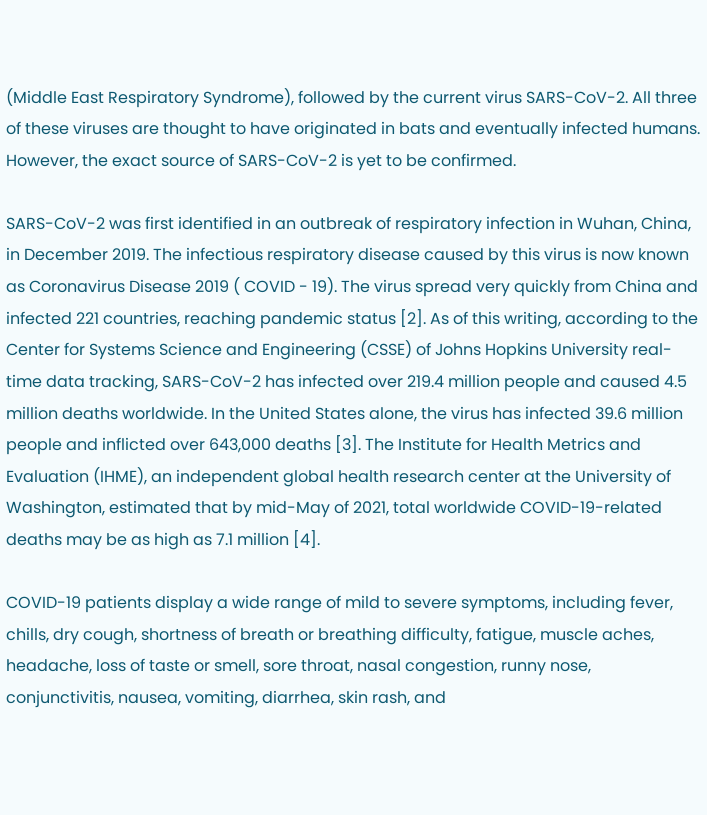(Middle East Respiratory Syndrome), followed by the current virus SARS-CoV-2. All three of these viruses are thought to have originated in bats and eventually infected humans. However, the exact source of SARS-CoV-2 is yet to be confirmed.

SARS-CoV-2 was first identified in an outbreak of respiratory infection in Wuhan, China, in December 2019. The infectious respiratory disease caused by this virus is now known as Coronavirus Disease 2019 ( COVID - 19). The virus spread very quickly from China and infected 221 countries, reaching pandemic status [2]. As of this writing, according to the Center for Systems Science and Engineering (CSSE) of Johns Hopkins University real-time data tracking, SARS-CoV-2 has infected over 219.4 million people and caused 4.5 million deaths worldwide. In the United States alone, the virus has infected 39.6 million people and inflicted over 643,000 deaths [3]. The Institute for Health Metrics and Evaluation (IHME), an independent global health research center at the University of Washington, estimated that by mid-May of 2021, total worldwide COVID-19-related deaths may be as high as 7.1 million [4].

COVID-19 patients display a wide range of mild to severe symptoms, including fever, chills, dry cough, shortness of breath or breathing difficulty, fatigue, muscle aches, headache, loss of taste or smell, sore throat, nasal congestion, runny nose, conjunctivitis, nausea, vomiting, diarrhea, skin rash, and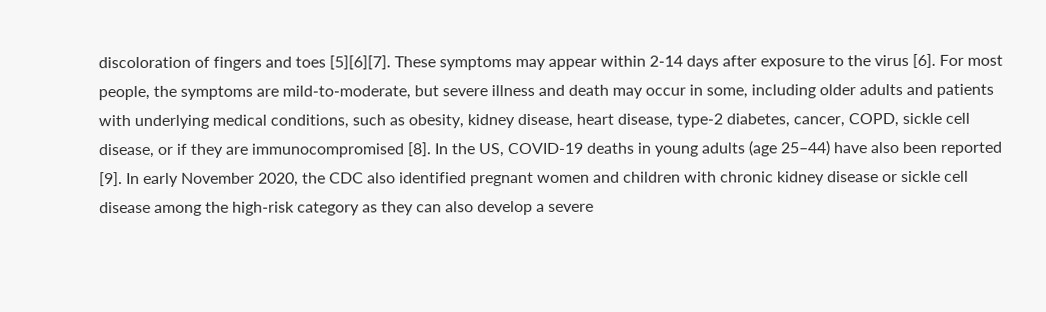discoloration of fingers and toes [5][6][7]. These symptoms may appear within 2-14 days after exposure to the virus [6]. For most people, the symptoms are mild-to-moderate, but severe illness and death may occur in some, including older adults and patients with underlying medical conditions, such as obesity, kidney disease, heart disease, type-2 diabetes, cancer, COPD, sickle cell disease, or if they are immunocompromised [8]. In the US, COVID-19 deaths in young adults (age 25–44) have also been reported [9]. In early November 2020, the CDC also identified pregnant women and children with chronic kidney disease or sickle cell disease among the high-risk category as they can also develop a severe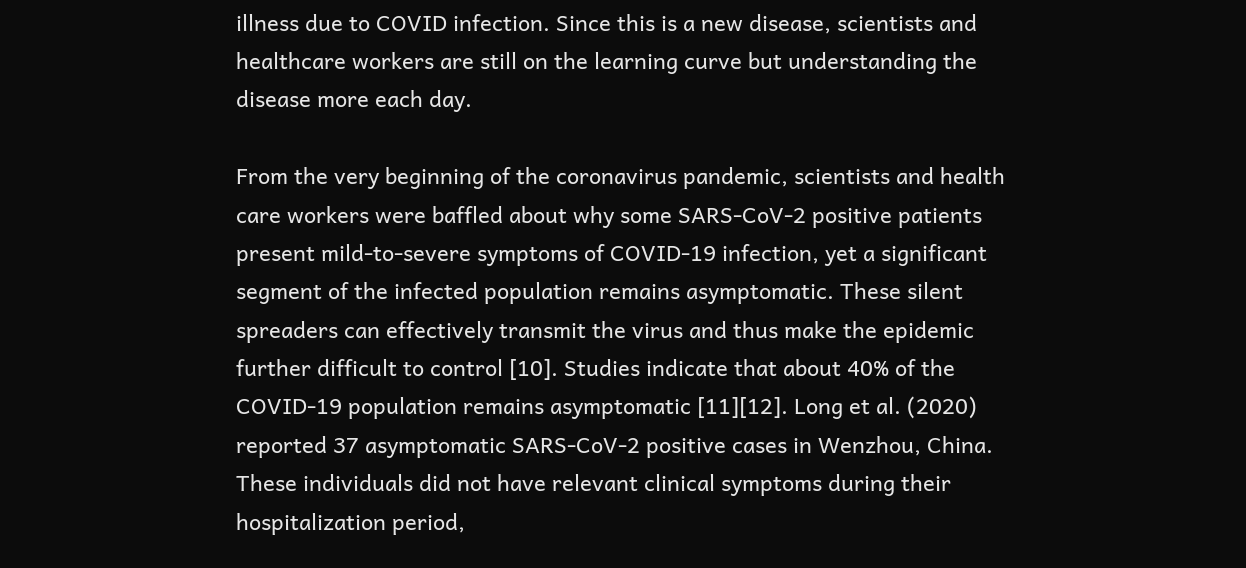illness due to COVID infection. Since this is a new disease, scientists and healthcare workers are still on the learning curve but understanding the disease more each day.

From the very beginning of the coronavirus pandemic, scientists and health care workers were baffled about why some SARS-CoV-2 positive patients present mild-to-severe symptoms of COVID-19 infection, yet a significant segment of the infected population remains asymptomatic. These silent spreaders can effectively transmit the virus and thus make the epidemic further difficult to control [10]. Studies indicate that about 40% of the COVID-19 population remains asymptomatic [11][12]. Long et al. (2020) reported 37 asymptomatic SARS-CoV-2 positive cases in Wenzhou, China. These individuals did not have relevant clinical symptoms during their hospitalization period,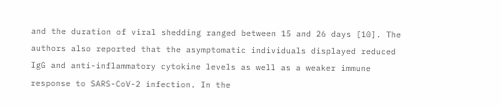and the duration of viral shedding ranged between 15 and 26 days [10]. The authors also reported that the asymptomatic individuals displayed reduced IgG and anti-inflammatory cytokine levels as well as a weaker immune response to SARS-CoV-2 infection. In the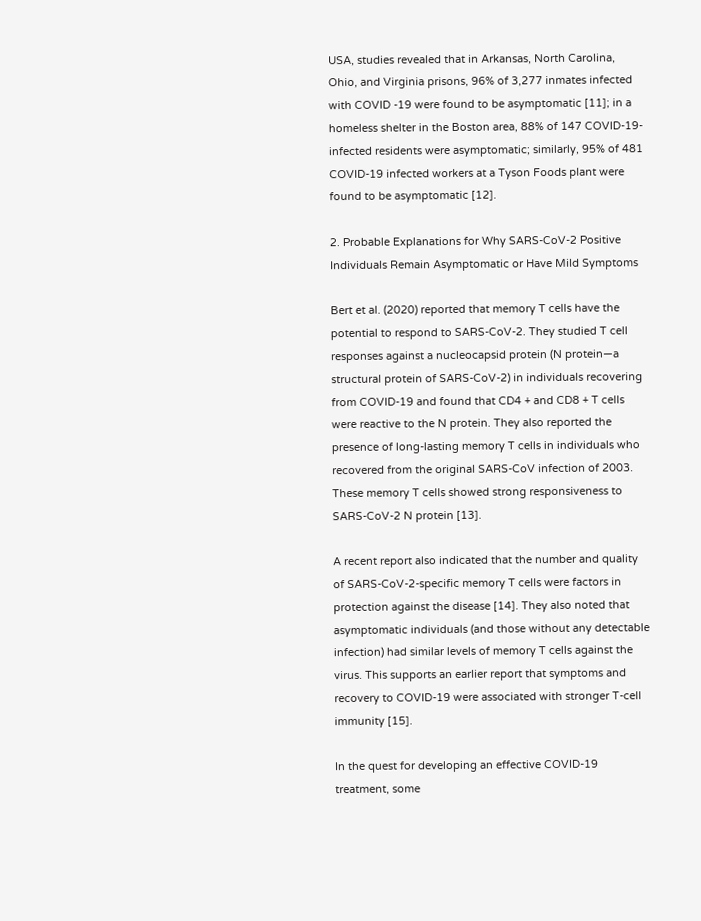USA, studies revealed that in Arkansas, North Carolina, Ohio, and Virginia prisons, 96% of 3,277 inmates infected with COVID -19 were found to be asymptomatic [11]; in a homeless shelter in the Boston area, 88% of 147 COVID-19-infected residents were asymptomatic; similarly, 95% of 481 COVID-19 infected workers at a Tyson Foods plant were found to be asymptomatic [12].

2. Probable Explanations for Why SARS-CoV-2 Positive Individuals Remain Asymptomatic or Have Mild Symptoms

Bert et al. (2020) reported that memory T cells have the potential to respond to SARS-CoV-2. They studied T cell responses against a nucleocapsid protein (N protein—a structural protein of SARS-CoV-2) in individuals recovering from COVID-19 and found that CD4 + and CD8 + T cells were reactive to the N protein. They also reported the presence of long-lasting memory T cells in individuals who recovered from the original SARS-CoV infection of 2003. These memory T cells showed strong responsiveness to SARS-CoV-2 N protein [13].

A recent report also indicated that the number and quality of SARS-CoV-2-specific memory T cells were factors in protection against the disease [14]. They also noted that asymptomatic individuals (and those without any detectable infection) had similar levels of memory T cells against the virus. This supports an earlier report that symptoms and recovery to COVID-19 were associated with stronger T-cell immunity [15].

In the quest for developing an effective COVID-19 treatment, some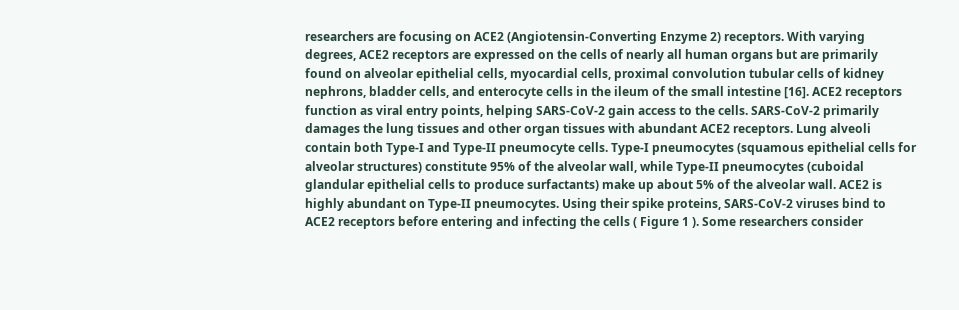researchers are focusing on ACE2 (Angiotensin-Converting Enzyme 2) receptors. With varying degrees, ACE2 receptors are expressed on the cells of nearly all human organs but are primarily found on alveolar epithelial cells, myocardial cells, proximal convolution tubular cells of kidney nephrons, bladder cells, and enterocyte cells in the ileum of the small intestine [16]. ACE2 receptors function as viral entry points, helping SARS-CoV-2 gain access to the cells. SARS-CoV-2 primarily damages the lung tissues and other organ tissues with abundant ACE2 receptors. Lung alveoli contain both Type-I and Type-II pneumocyte cells. Type-I pneumocytes (squamous epithelial cells for alveolar structures) constitute 95% of the alveolar wall, while Type-II pneumocytes (cuboidal glandular epithelial cells to produce surfactants) make up about 5% of the alveolar wall. ACE2 is highly abundant on Type-II pneumocytes. Using their spike proteins, SARS-CoV-2 viruses bind to ACE2 receptors before entering and infecting the cells ( Figure 1 ). Some researchers consider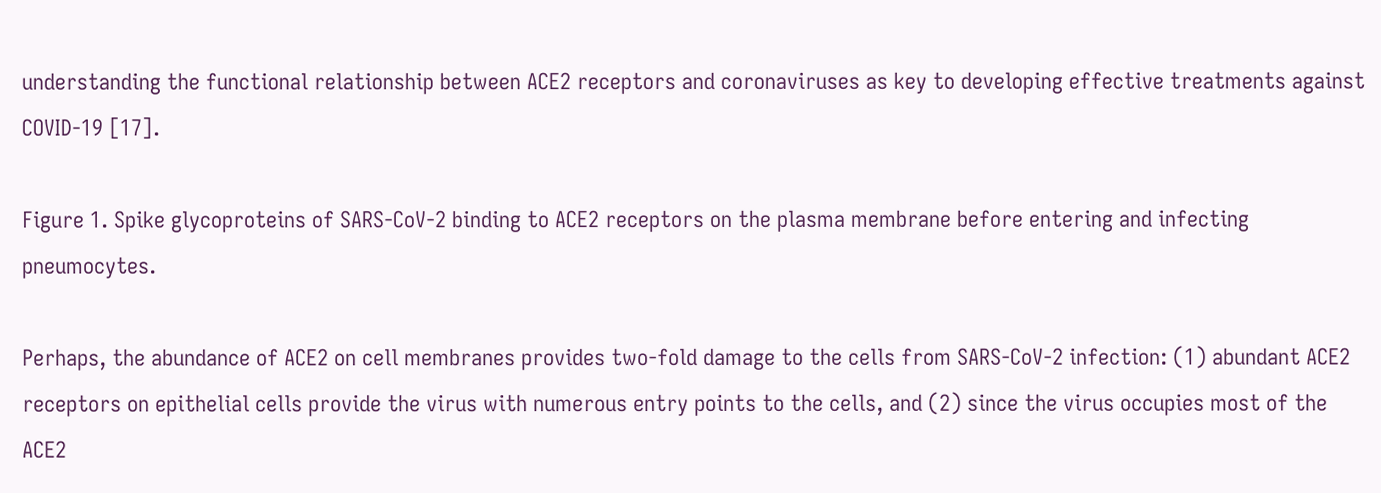understanding the functional relationship between ACE2 receptors and coronaviruses as key to developing effective treatments against COVID-19 [17].

Figure 1. Spike glycoproteins of SARS-CoV-2 binding to ACE2 receptors on the plasma membrane before entering and infecting pneumocytes.

Perhaps, the abundance of ACE2 on cell membranes provides two-fold damage to the cells from SARS-CoV-2 infection: (1) abundant ACE2 receptors on epithelial cells provide the virus with numerous entry points to the cells, and (2) since the virus occupies most of the ACE2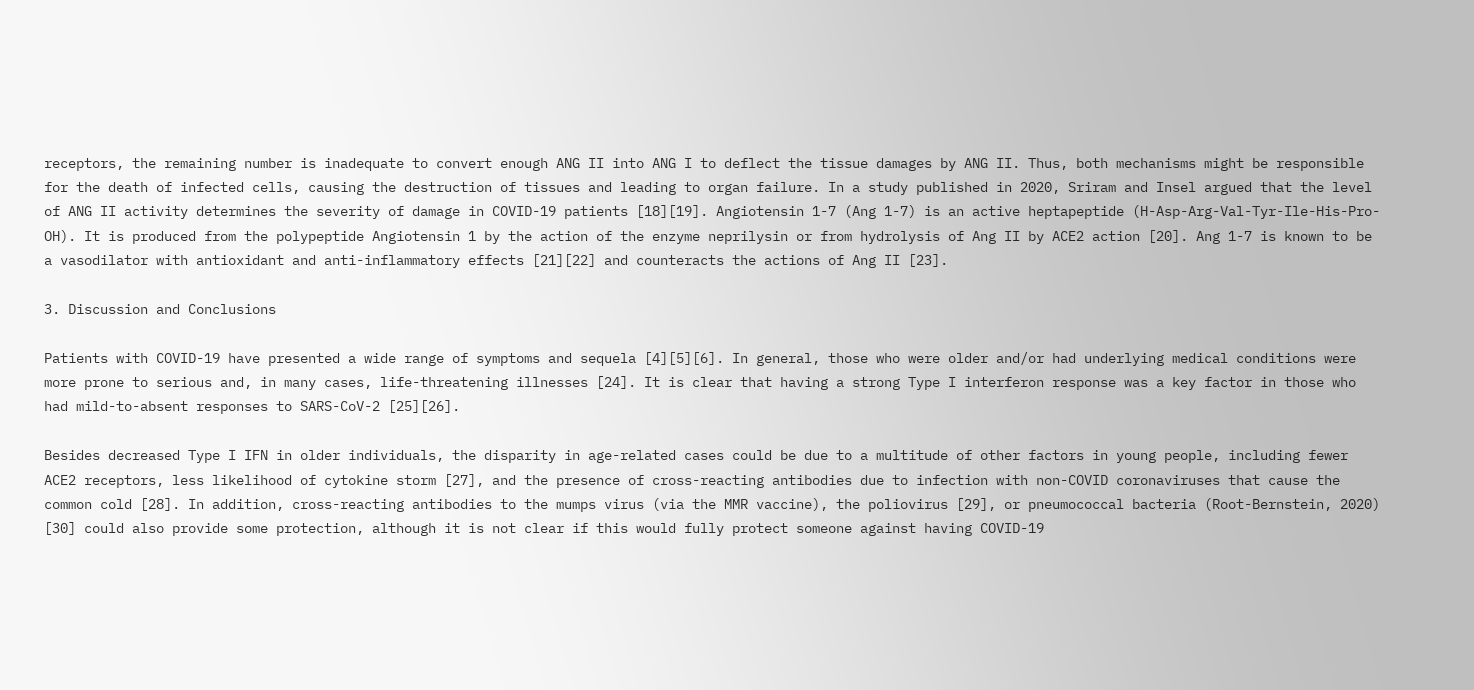receptors, the remaining number is inadequate to convert enough ANG II into ANG I to deflect the tissue damages by ANG II. Thus, both mechanisms might be responsible for the death of infected cells, causing the destruction of tissues and leading to organ failure. In a study published in 2020, Sriram and Insel argued that the level of ANG II activity determines the severity of damage in COVID-19 patients [18][19]. Angiotensin 1-7 (Ang 1-7) is an active heptapeptide (H-Asp-Arg-Val-Tyr-Ile-His-Pro-OH). It is produced from the polypeptide Angiotensin 1 by the action of the enzyme neprilysin or from hydrolysis of Ang II by ACE2 action [20]. Ang 1-7 is known to be a vasodilator with antioxidant and anti-inflammatory effects [21][22] and counteracts the actions of Ang II [23].

3. Discussion and Conclusions

Patients with COVID-19 have presented a wide range of symptoms and sequela [4][5][6]. In general, those who were older and/or had underlying medical conditions were more prone to serious and, in many cases, life-threatening illnesses [24]. It is clear that having a strong Type I interferon response was a key factor in those who had mild-to-absent responses to SARS-CoV-2 [25][26].

Besides decreased Type I IFN in older individuals, the disparity in age-related cases could be due to a multitude of other factors in young people, including fewer ACE2 receptors, less likelihood of cytokine storm [27], and the presence of cross-reacting antibodies due to infection with non-COVID coronaviruses that cause the common cold [28]. In addition, cross-reacting antibodies to the mumps virus (via the MMR vaccine), the poliovirus [29], or pneumococcal bacteria (Root-Bernstein, 2020) [30] could also provide some protection, although it is not clear if this would fully protect someone against having COVID-19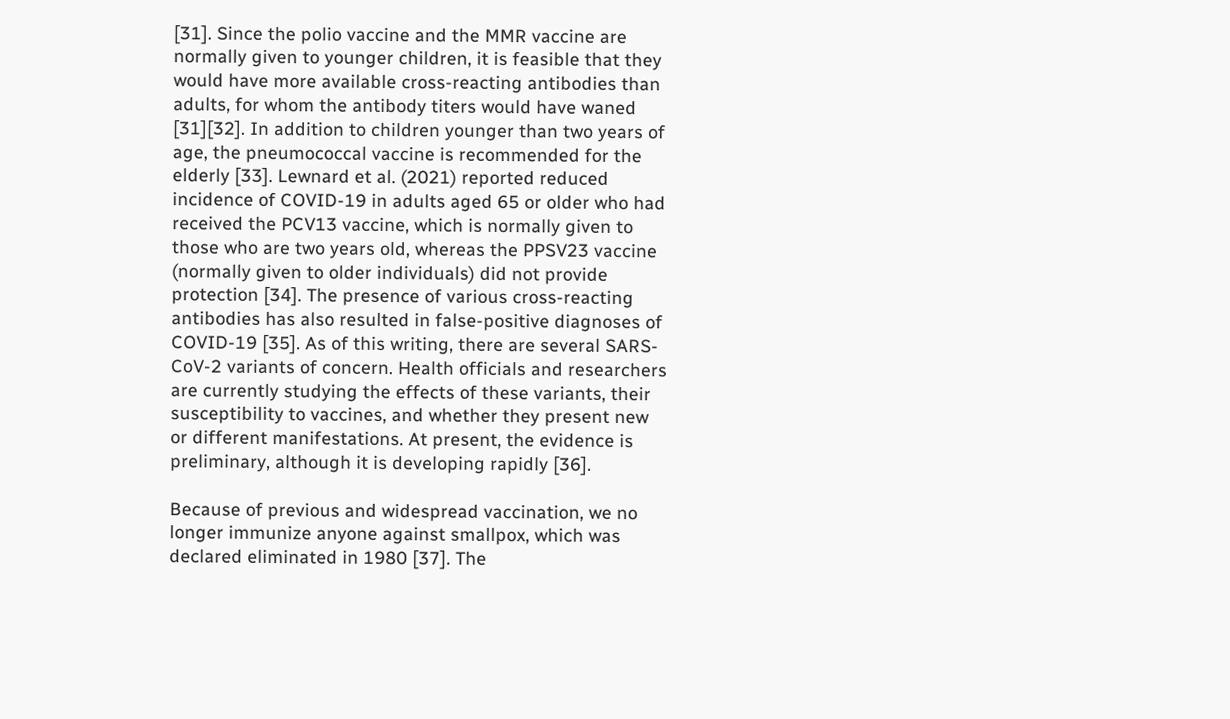[31]. Since the polio vaccine and the MMR vaccine are normally given to younger children, it is feasible that they would have more available cross-reacting antibodies than adults, for whom the antibody titers would have waned [31][32]. In addition to children younger than two years of age, the pneumococcal vaccine is recommended for the elderly [33]. Lewnard et al. (2021) reported reduced incidence of COVID-19 in adults aged 65 or older who had received the PCV13 vaccine, which is normally given to those who are two years old, whereas the PPSV23 vaccine (normally given to older individuals) did not provide protection [34]. The presence of various cross-reacting antibodies has also resulted in false-positive diagnoses of COVID-19 [35]. As of this writing, there are several SARS-CoV-2 variants of concern. Health officials and researchers are currently studying the effects of these variants, their susceptibility to vaccines, and whether they present new or different manifestations. At present, the evidence is preliminary, although it is developing rapidly [36].

Because of previous and widespread vaccination, we no longer immunize anyone against smallpox, which was declared eliminated in 1980 [37]. The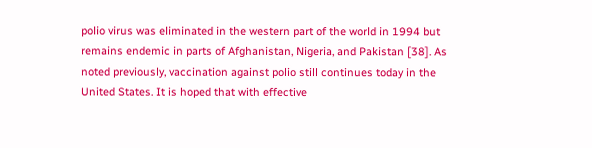polio virus was eliminated in the western part of the world in 1994 but remains endemic in parts of Afghanistan, Nigeria, and Pakistan [38]. As noted previously, vaccination against polio still continues today in the United States. It is hoped that with effective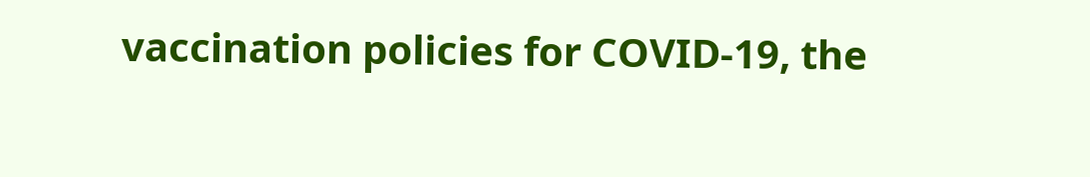vaccination policies for COVID-19, the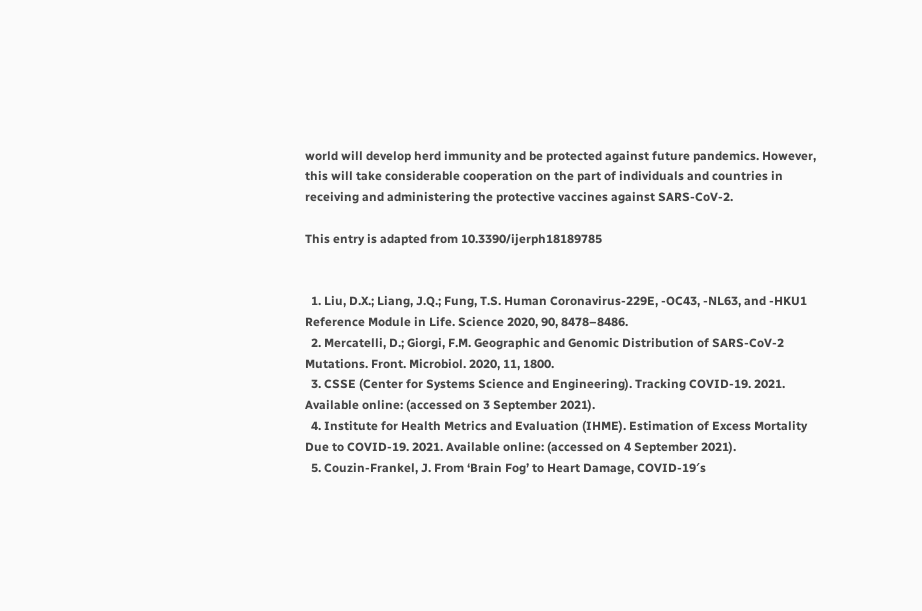world will develop herd immunity and be protected against future pandemics. However, this will take considerable cooperation on the part of individuals and countries in receiving and administering the protective vaccines against SARS-CoV-2.

This entry is adapted from 10.3390/ijerph18189785


  1. Liu, D.X.; Liang, J.Q.; Fung, T.S. Human Coronavirus-229E, -OC43, -NL63, and -HKU1 Reference Module in Life. Science 2020, 90, 8478–8486.
  2. Mercatelli, D.; Giorgi, F.M. Geographic and Genomic Distribution of SARS-CoV-2 Mutations. Front. Microbiol. 2020, 11, 1800.
  3. CSSE (Center for Systems Science and Engineering). Tracking COVID-19. 2021. Available online: (accessed on 3 September 2021).
  4. Institute for Health Metrics and Evaluation (IHME). Estimation of Excess Mortality Due to COVID-19. 2021. Available online: (accessed on 4 September 2021).
  5. Couzin-Frankel, J. From ‘Brain Fog’ to Heart Damage, COVID-19′s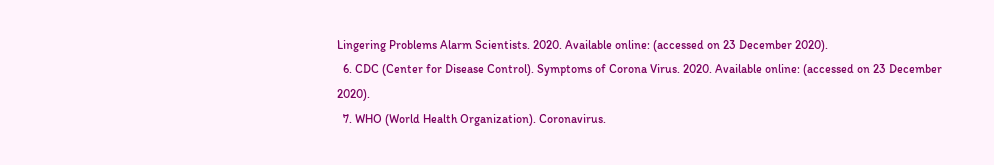Lingering Problems Alarm Scientists. 2020. Available online: (accessed on 23 December 2020).
  6. CDC (Center for Disease Control). Symptoms of Corona Virus. 2020. Available online: (accessed on 23 December 2020).
  7. WHO (World Health Organization). Coronavirus.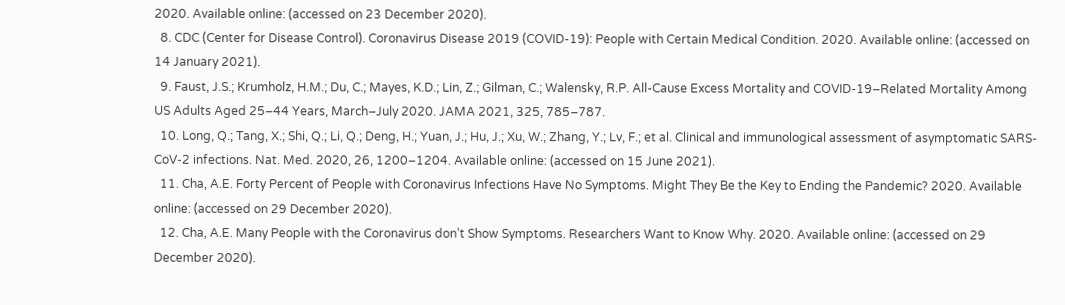2020. Available online: (accessed on 23 December 2020).
  8. CDC (Center for Disease Control). Coronavirus Disease 2019 (COVID-19): People with Certain Medical Condition. 2020. Available online: (accessed on 14 January 2021).
  9. Faust, J.S.; Krumholz, H.M.; Du, C.; Mayes, K.D.; Lin, Z.; Gilman, C.; Walensky, R.P. All-Cause Excess Mortality and COVID-19–Related Mortality Among US Adults Aged 25–44 Years, March–July 2020. JAMA 2021, 325, 785–787.
  10. Long, Q.; Tang, X.; Shi, Q.; Li, Q.; Deng, H.; Yuan, J.; Hu, J.; Xu, W.; Zhang, Y.; Lv, F.; et al. Clinical and immunological assessment of asymptomatic SARS-CoV-2 infections. Nat. Med. 2020, 26, 1200–1204. Available online: (accessed on 15 June 2021).
  11. Cha, A.E. Forty Percent of People with Coronavirus Infections Have No Symptoms. Might They Be the Key to Ending the Pandemic? 2020. Available online: (accessed on 29 December 2020).
  12. Cha, A.E. Many People with the Coronavirus don’t Show Symptoms. Researchers Want to Know Why. 2020. Available online: (accessed on 29 December 2020).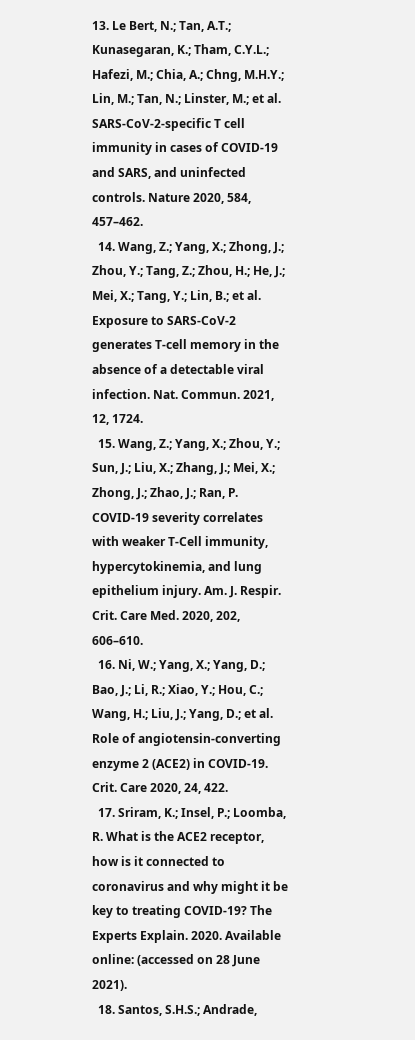13. Le Bert, N.; Tan, A.T.; Kunasegaran, K.; Tham, C.Y.L.; Hafezi, M.; Chia, A.; Chng, M.H.Y.; Lin, M.; Tan, N.; Linster, M.; et al. SARS-CoV-2-specific T cell immunity in cases of COVID-19 and SARS, and uninfected controls. Nature 2020, 584, 457–462.
  14. Wang, Z.; Yang, X.; Zhong, J.; Zhou, Y.; Tang, Z.; Zhou, H.; He, J.; Mei, X.; Tang, Y.; Lin, B.; et al. Exposure to SARS-CoV-2 generates T-cell memory in the absence of a detectable viral infection. Nat. Commun. 2021, 12, 1724.
  15. Wang, Z.; Yang, X.; Zhou, Y.; Sun, J.; Liu, X.; Zhang, J.; Mei, X.; Zhong, J.; Zhao, J.; Ran, P. COVID-19 severity correlates with weaker T-Cell immunity, hypercytokinemia, and lung epithelium injury. Am. J. Respir. Crit. Care Med. 2020, 202, 606–610.
  16. Ni, W.; Yang, X.; Yang, D.; Bao, J.; Li, R.; Xiao, Y.; Hou, C.; Wang, H.; Liu, J.; Yang, D.; et al. Role of angiotensin-converting enzyme 2 (ACE2) in COVID-19. Crit. Care 2020, 24, 422.
  17. Sriram, K.; Insel, P.; Loomba, R. What is the ACE2 receptor, how is it connected to coronavirus and why might it be key to treating COVID-19? The Experts Explain. 2020. Available online: (accessed on 28 June 2021).
  18. Santos, S.H.S.; Andrade,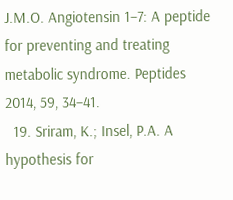J.M.O. Angiotensin 1–7: A peptide for preventing and treating metabolic syndrome. Peptides 2014, 59, 34–41.
  19. Sriram, K.; Insel, P.A. A hypothesis for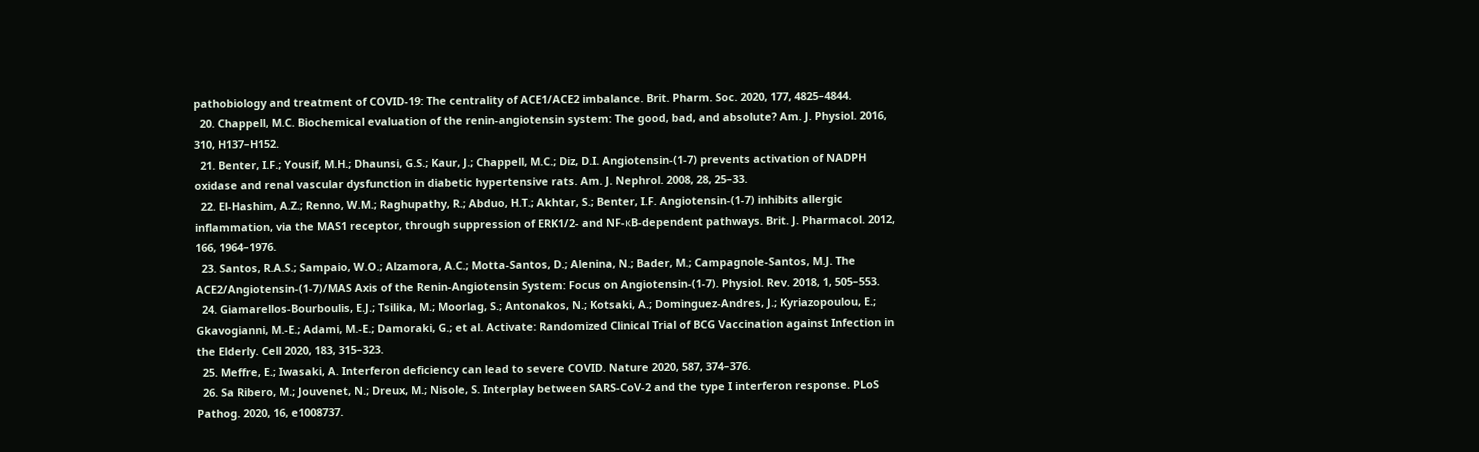pathobiology and treatment of COVID-19: The centrality of ACE1/ACE2 imbalance. Brit. Pharm. Soc. 2020, 177, 4825–4844.
  20. Chappell, M.C. Biochemical evaluation of the renin-angiotensin system: The good, bad, and absolute? Am. J. Physiol. 2016, 310, H137–H152.
  21. Benter, I.F.; Yousif, M.H.; Dhaunsi, G.S.; Kaur, J.; Chappell, M.C.; Diz, D.I. Angiotensin-(1-7) prevents activation of NADPH oxidase and renal vascular dysfunction in diabetic hypertensive rats. Am. J. Nephrol. 2008, 28, 25–33.
  22. El-Hashim, A.Z.; Renno, W.M.; Raghupathy, R.; Abduo, H.T.; Akhtar, S.; Benter, I.F. Angiotensin-(1-7) inhibits allergic inflammation, via the MAS1 receptor, through suppression of ERK1/2- and NF-κB-dependent pathways. Brit. J. Pharmacol. 2012, 166, 1964–1976.
  23. Santos, R.A.S.; Sampaio, W.O.; Alzamora, A.C.; Motta-Santos, D.; Alenina, N.; Bader, M.; Campagnole-Santos, M.J. The ACE2/Angiotensin-(1-7)/MAS Axis of the Renin-Angiotensin System: Focus on Angiotensin-(1-7). Physiol. Rev. 2018, 1, 505–553.
  24. Giamarellos-Bourboulis, E.J.; Tsilika, M.; Moorlag, S.; Antonakos, N.; Kotsaki, A.; Dominguez-Andres, J.; Kyriazopoulou, E.; Gkavogianni, M.-E.; Adami, M.-E.; Damoraki, G.; et al. Activate: Randomized Clinical Trial of BCG Vaccination against Infection in the Elderly. Cell 2020, 183, 315–323.
  25. Meffre, E.; Iwasaki, A. Interferon deficiency can lead to severe COVID. Nature 2020, 587, 374–376.
  26. Sa Ribero, M.; Jouvenet, N.; Dreux, M.; Nisole, S. Interplay between SARS-CoV-2 and the type I interferon response. PLoS Pathog. 2020, 16, e1008737.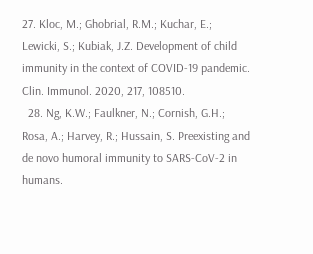27. Kloc, M.; Ghobrial, R.M.; Kuchar, E.; Lewicki, S.; Kubiak, J.Z. Development of child immunity in the context of COVID-19 pandemic. Clin. Immunol. 2020, 217, 108510.
  28. Ng, K.W.; Faulkner, N.; Cornish, G.H.; Rosa, A.; Harvey, R.; Hussain, S. Preexisting and de novo humoral immunity to SARS-CoV-2 in humans.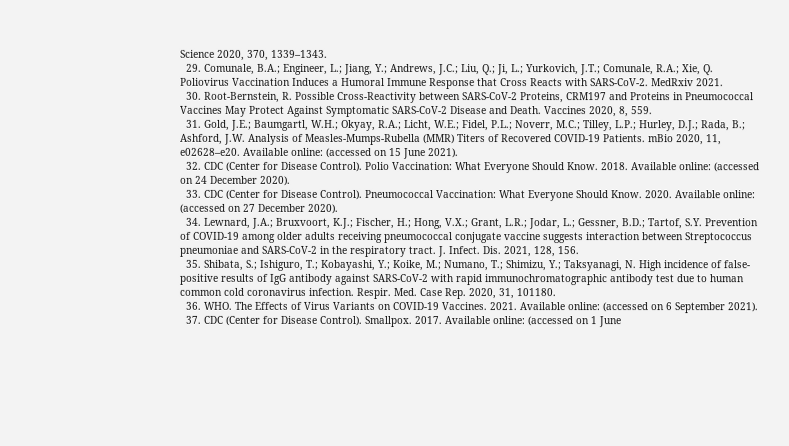Science 2020, 370, 1339–1343.
  29. Comunale, B.A.; Engineer, L.; Jiang, Y.; Andrews, J.C.; Liu, Q.; Ji, L.; Yurkovich, J.T.; Comunale, R.A.; Xie, Q. Poliovirus Vaccination Induces a Humoral Immune Response that Cross Reacts with SARS-CoV-2. MedRxiv 2021.
  30. Root-Bernstein, R. Possible Cross-Reactivity between SARS-CoV-2 Proteins, CRM197 and Proteins in Pneumococcal Vaccines May Protect Against Symptomatic SARS-CoV-2 Disease and Death. Vaccines 2020, 8, 559.
  31. Gold, J.E.; Baumgartl, W.H.; Okyay, R.A.; Licht, W.E.; Fidel, P.L.; Noverr, M.C.; Tilley, L.P.; Hurley, D.J.; Rada, B.; Ashford, J.W. Analysis of Measles-Mumps-Rubella (MMR) Titers of Recovered COVID-19 Patients. mBio 2020, 11, e02628–e20. Available online: (accessed on 15 June 2021).
  32. CDC (Center for Disease Control). Polio Vaccination: What Everyone Should Know. 2018. Available online: (accessed on 24 December 2020).
  33. CDC (Center for Disease Control). Pneumococcal Vaccination: What Everyone Should Know. 2020. Available online: (accessed on 27 December 2020).
  34. Lewnard, J.A.; Bruxvoort, K.J.; Fischer, H.; Hong, V.X.; Grant, L.R.; Jodar, L.; Gessner, B.D.; Tartof, S.Y. Prevention of COVID-19 among older adults receiving pneumococcal conjugate vaccine suggests interaction between Streptococcus pneumoniae and SARS-CoV-2 in the respiratory tract. J. Infect. Dis. 2021, 128, 156.
  35. Shibata, S.; Ishiguro, T.; Kobayashi, Y.; Koike, M.; Numano, T.; Shimizu, Y.; Taksyanagi, N. High incidence of false-positive results of IgG antibody against SARS-CoV-2 with rapid immunochromatographic antibody test due to human common cold coronavirus infection. Respir. Med. Case Rep. 2020, 31, 101180.
  36. WHO. The Effects of Virus Variants on COVID-19 Vaccines. 2021. Available online: (accessed on 6 September 2021).
  37. CDC (Center for Disease Control). Smallpox. 2017. Available online: (accessed on 1 June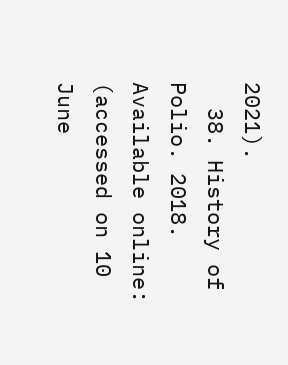2021).
  38. History of Polio. 2018. Available online: (accessed on 10 June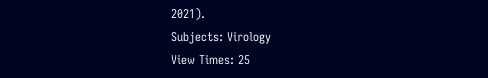2021).
Subjects: Virology
View Times: 25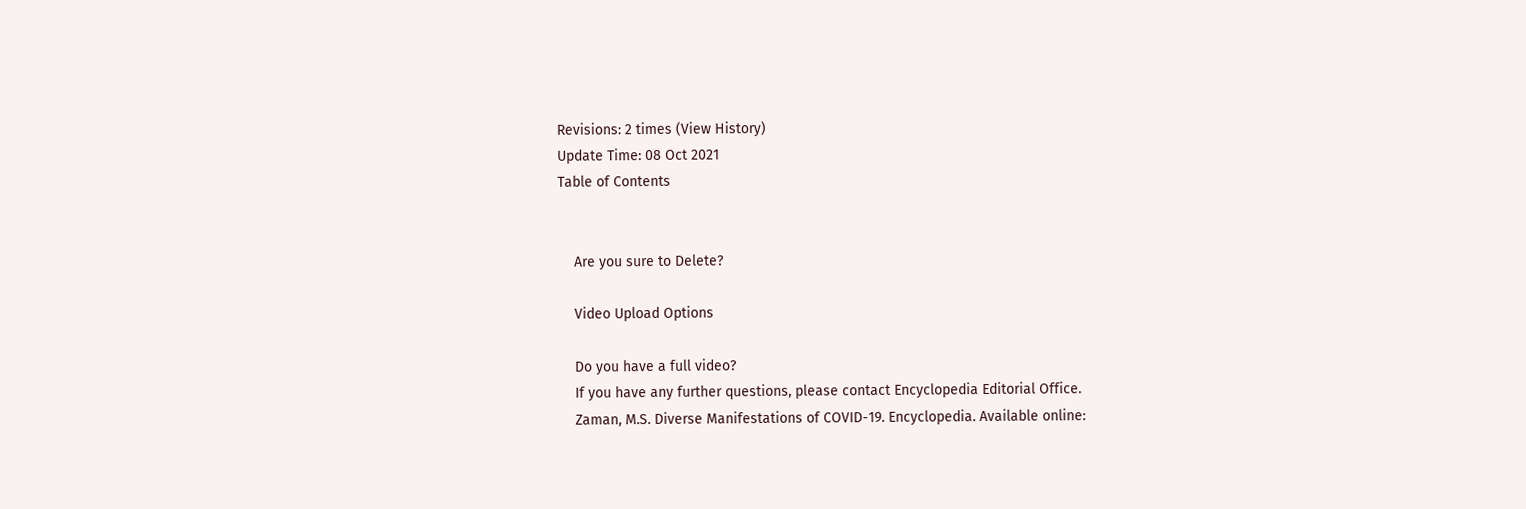Revisions: 2 times (View History)
Update Time: 08 Oct 2021
Table of Contents


    Are you sure to Delete?

    Video Upload Options

    Do you have a full video?
    If you have any further questions, please contact Encyclopedia Editorial Office.
    Zaman, M.S. Diverse Manifestations of COVID-19. Encyclopedia. Available online: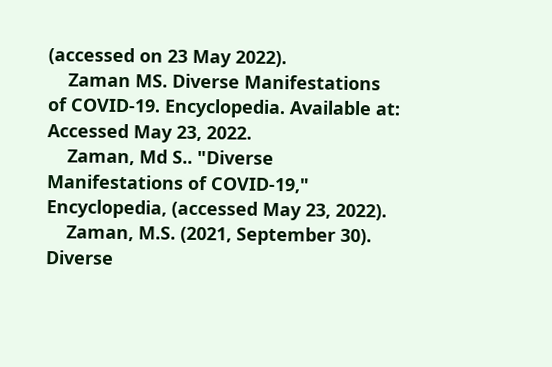(accessed on 23 May 2022).
    Zaman MS. Diverse Manifestations of COVID-19. Encyclopedia. Available at: Accessed May 23, 2022.
    Zaman, Md S.. "Diverse Manifestations of COVID-19," Encyclopedia, (accessed May 23, 2022).
    Zaman, M.S. (2021, September 30). Diverse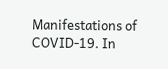Manifestations of COVID-19. In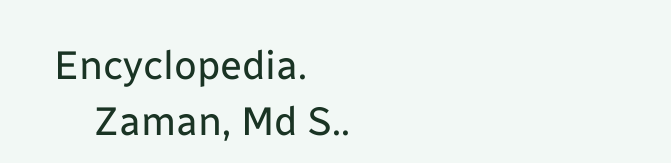Encyclopedia.
    Zaman, Md S..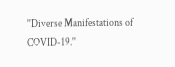''Diverse Manifestations of COVID-19.''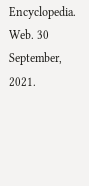Encyclopedia. Web. 30 September, 2021.